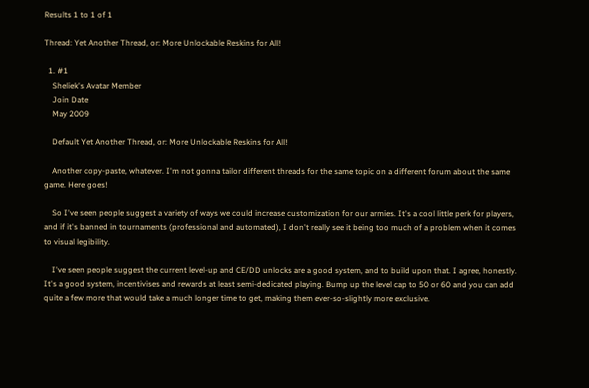Results 1 to 1 of 1

Thread: Yet Another Thread, or: More Unlockable Reskins for All!

  1. #1
    Sheliek's Avatar Member
    Join Date
    May 2009

    Default Yet Another Thread, or: More Unlockable Reskins for All!

    Another copy-paste, whatever. I'm not gonna tailor different threads for the same topic on a different forum about the same game. Here goes!

    So I've seen people suggest a variety of ways we could increase customization for our armies. It's a cool little perk for players, and if it's banned in tournaments (professional and automated), I don't really see it being too much of a problem when it comes to visual legibility.

    I've seen people suggest the current level-up and CE/DD unlocks are a good system, and to build upon that. I agree, honestly. It's a good system, incentivises and rewards at least semi-dedicated playing. Bump up the level cap to 50 or 60 and you can add quite a few more that would take a much longer time to get, making them ever-so-slightly more exclusive.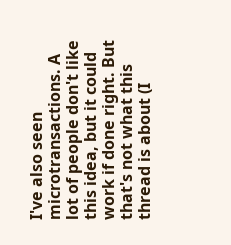I've also seen microtransactions. A lot of people don't like this idea, but it could work if done right. But that's not what this thread is about (I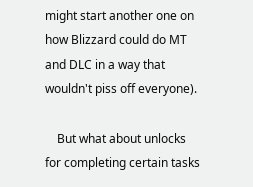might start another one on how Blizzard could do MT and DLC in a way that wouldn't piss off everyone).

    But what about unlocks for completing certain tasks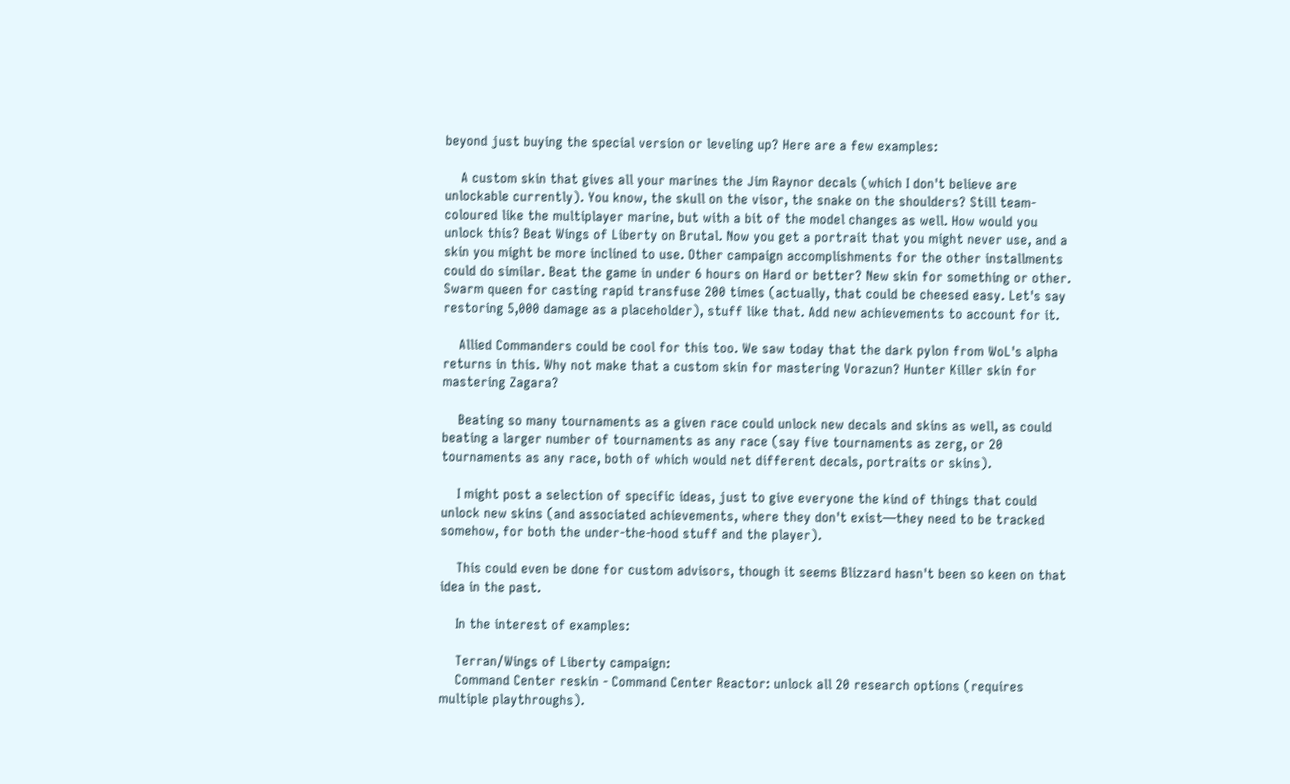beyond just buying the special version or leveling up? Here are a few examples:

    A custom skin that gives all your marines the Jim Raynor decals (which I don't believe are unlockable currently). You know, the skull on the visor, the snake on the shoulders? Still team-coloured like the multiplayer marine, but with a bit of the model changes as well. How would you unlock this? Beat Wings of Liberty on Brutal. Now you get a portrait that you might never use, and a skin you might be more inclined to use. Other campaign accomplishments for the other installments could do similar. Beat the game in under 6 hours on Hard or better? New skin for something or other. Swarm queen for casting rapid transfuse 200 times (actually, that could be cheesed easy. Let's say restoring 5,000 damage as a placeholder), stuff like that. Add new achievements to account for it.

    Allied Commanders could be cool for this too. We saw today that the dark pylon from WoL's alpha returns in this. Why not make that a custom skin for mastering Vorazun? Hunter Killer skin for mastering Zagara?

    Beating so many tournaments as a given race could unlock new decals and skins as well, as could beating a larger number of tournaments as any race (say five tournaments as zerg, or 20 tournaments as any race, both of which would net different decals, portraits or skins).

    I might post a selection of specific ideas, just to give everyone the kind of things that could unlock new skins (and associated achievements, where they don't exist—they need to be tracked somehow, for both the under-the-hood stuff and the player).

    This could even be done for custom advisors, though it seems Blizzard hasn't been so keen on that idea in the past.

    In the interest of examples:

    Terran/Wings of Liberty campaign:
    Command Center reskin - Command Center Reactor: unlock all 20 research options (requires multiple playthroughs).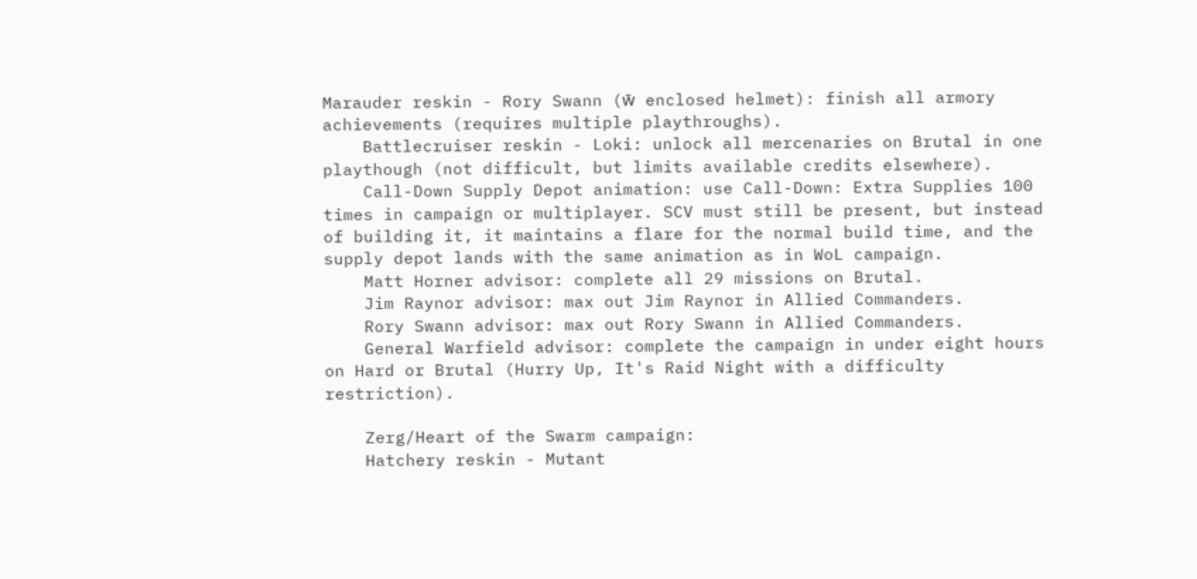Marauder reskin - Rory Swann (w̄ enclosed helmet): finish all armory achievements (requires multiple playthroughs).
    Battlecruiser reskin - Loki: unlock all mercenaries on Brutal in one playthough (not difficult, but limits available credits elsewhere).
    Call-Down Supply Depot animation: use Call-Down: Extra Supplies 100 times in campaign or multiplayer. SCV must still be present, but instead of building it, it maintains a flare for the normal build time, and the supply depot lands with the same animation as in WoL campaign.
    Matt Horner advisor: complete all 29 missions on Brutal.
    Jim Raynor advisor: max out Jim Raynor in Allied Commanders.
    Rory Swann advisor: max out Rory Swann in Allied Commanders.
    General Warfield advisor: complete the campaign in under eight hours on Hard or Brutal (Hurry Up, It's Raid Night with a difficulty restriction).

    Zerg/Heart of the Swarm campaign:
    Hatchery reskin - Mutant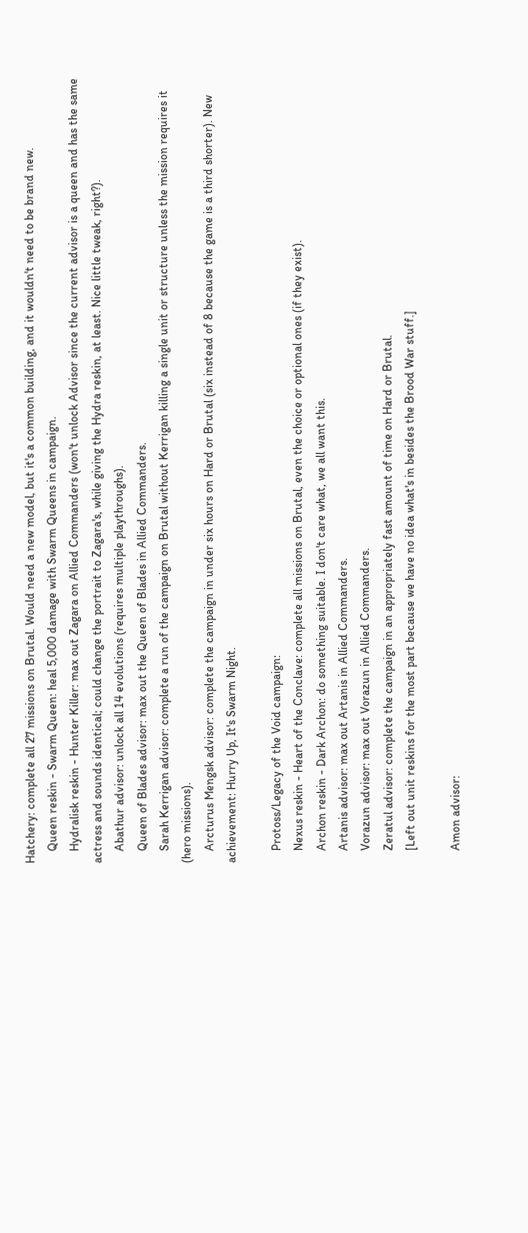Hatchery: complete all 27 missions on Brutal. Would need a new model, but it's a common building, and it wouldn't need to be brand new.
    Queen reskin - Swarm Queen: heal 5,000 damage with Swarm Queens in campaign.
    Hydralisk reskin - Hunter Killer: max out Zagara on Allied Commanders (won't unlock Advisor since the current advisor is a queen and has the same actress and sounds identical; could change the portrait to Zagara's, while giving the Hydra reskin, at least. Nice little tweak, right?).
    Abathur advisor: unlock all 14 evolutions (requires multiple playthroughs).
    Queen of Blades advisor: max out the Queen of Blades in Allied Commanders.
    Sarah Kerrigan advisor: complete a run of the campaign on Brutal without Kerrigan killing a single unit or structure unless the mission requires it (hero missions).
    Arcturus Mengsk advisor: complete the campaign in under six hours on Hard or Brutal (six instead of 8 because the game is a third shorter). New achievement: Hurry Up, It's Swarm Night.

    Protoss/Legacy of the Void campaign:
    Nexus reskin - Heart of the Conclave: complete all missions on Brutal, even the choice or optional ones (if they exist).
    Archon reskin - Dark Archon: do something suitable. I don't care what, we all want this.
    Artanis advisor: max out Artanis in Allied Commanders.
    Vorazun advisor: max out Vorazun in Allied Commanders.
    Zeratul advisor: complete the campaign in an appropriately fast amount of time on Hard or Brutal.
    [Left out unit reskins for the most part because we have no idea what's in besides the Brood War stuff.]

    Amon advisor: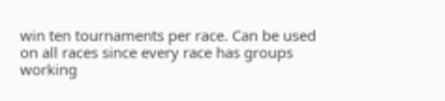win ten tournaments per race. Can be used on all races since every race has groups working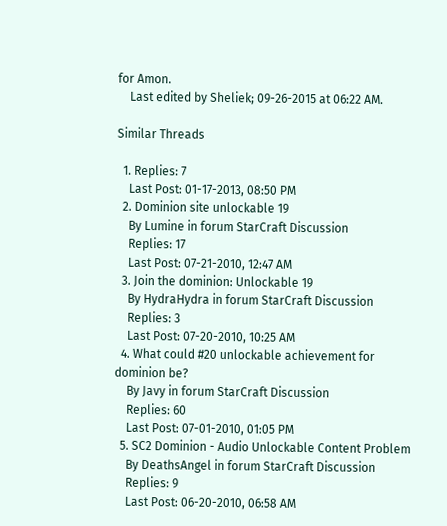for Amon.
    Last edited by Sheliek; 09-26-2015 at 06:22 AM.

Similar Threads

  1. Replies: 7
    Last Post: 01-17-2013, 08:50 PM
  2. Dominion site unlockable 19
    By Lumine in forum StarCraft Discussion
    Replies: 17
    Last Post: 07-21-2010, 12:47 AM
  3. Join the dominion: Unlockable 19
    By HydraHydra in forum StarCraft Discussion
    Replies: 3
    Last Post: 07-20-2010, 10:25 AM
  4. What could #20 unlockable achievement for dominion be?
    By Javy in forum StarCraft Discussion
    Replies: 60
    Last Post: 07-01-2010, 01:05 PM
  5. SC2 Dominion - Audio Unlockable Content Problem
    By DeathsAngel in forum StarCraft Discussion
    Replies: 9
    Last Post: 06-20-2010, 06:58 AM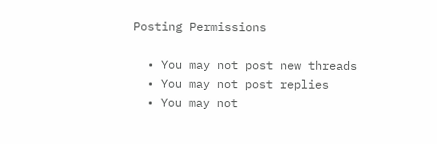Posting Permissions

  • You may not post new threads
  • You may not post replies
  • You may not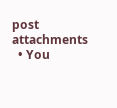post attachments
  • You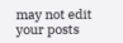may not edit your posts